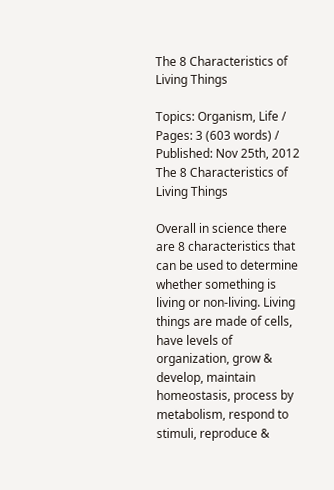The 8 Characteristics of Living Things

Topics: Organism, Life / Pages: 3 (603 words) / Published: Nov 25th, 2012
The 8 Characteristics of Living Things

Overall in science there are 8 characteristics that can be used to determine whether something is living or non-living. Living things are made of cells, have levels of organization, grow & develop, maintain homeostasis, process by metabolism, respond to stimuli, reproduce &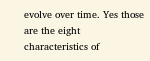evolve over time. Yes those are the eight characteristics of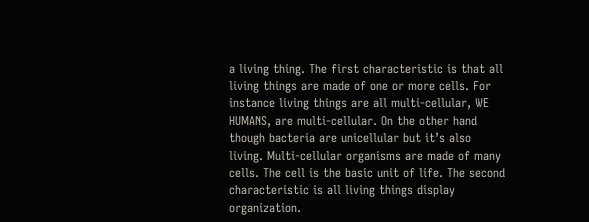a living thing. The first characteristic is that all living things are made of one or more cells. For instance living things are all multi-cellular, WE HUMANS, are multi-cellular. On the other hand though bacteria are unicellular but it’s also living. Multi-cellular organisms are made of many cells. The cell is the basic unit of life. The second characteristic is all living things display organization.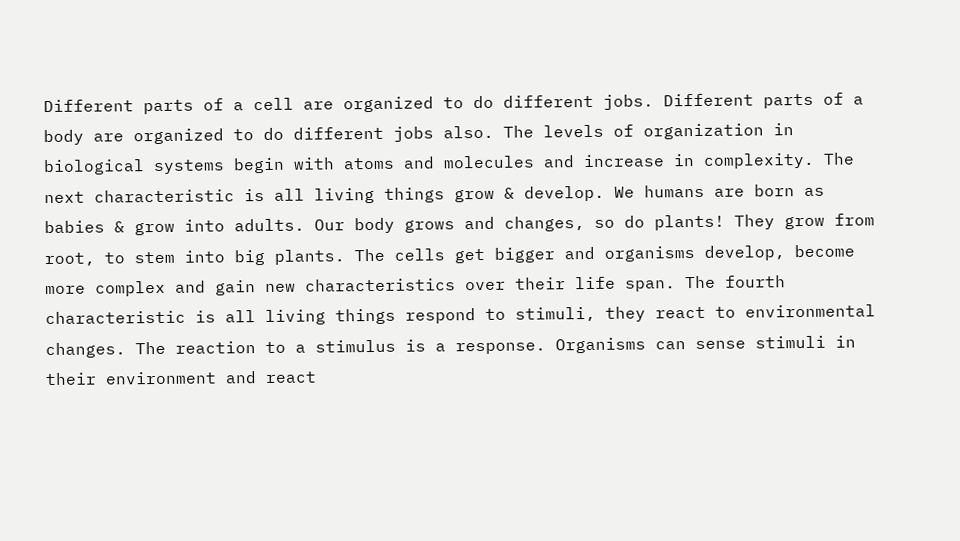Different parts of a cell are organized to do different jobs. Different parts of a body are organized to do different jobs also. The levels of organization in biological systems begin with atoms and molecules and increase in complexity. The next characteristic is all living things grow & develop. We humans are born as babies & grow into adults. Our body grows and changes, so do plants! They grow from root, to stem into big plants. The cells get bigger and organisms develop, become more complex and gain new characteristics over their life span. The fourth characteristic is all living things respond to stimuli, they react to environmental changes. The reaction to a stimulus is a response. Organisms can sense stimuli in their environment and react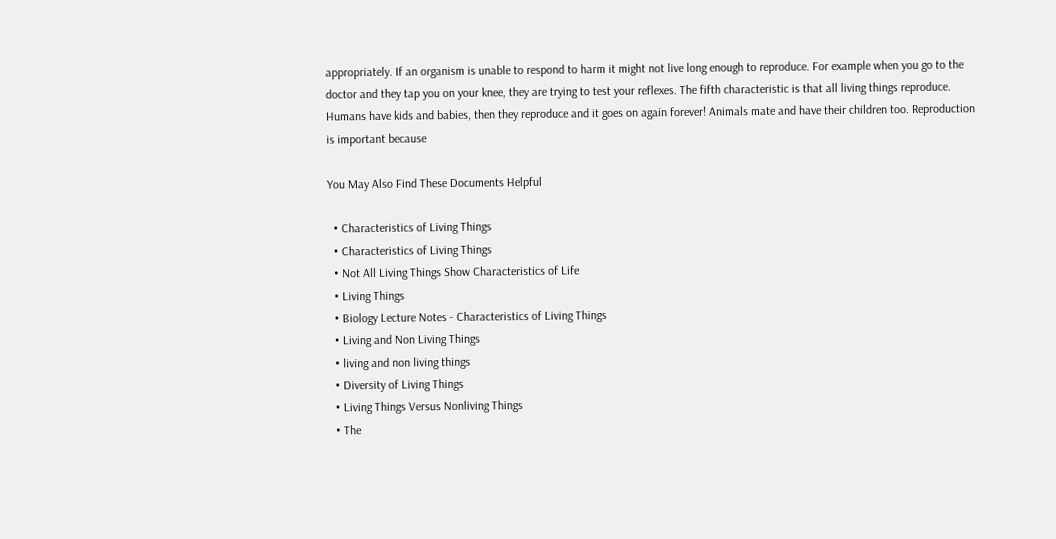appropriately. If an organism is unable to respond to harm it might not live long enough to reproduce. For example when you go to the doctor and they tap you on your knee, they are trying to test your reflexes. The fifth characteristic is that all living things reproduce. Humans have kids and babies, then they reproduce and it goes on again forever! Animals mate and have their children too. Reproduction is important because

You May Also Find These Documents Helpful

  • Characteristics of Living Things
  • Characteristics of Living Things
  • Not All Living Things Show Characteristics of Life
  • Living Things
  • Biology Lecture Notes - Characteristics of Living Things
  • Living and Non Living Things
  • living and non living things
  • Diversity of Living Things
  • Living Things Versus Nonliving Things
  • The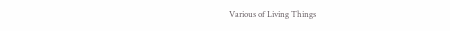Various of Living Things